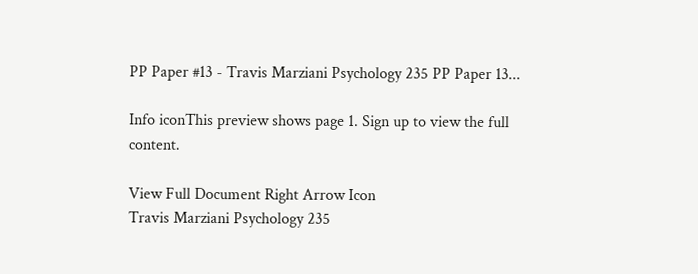PP Paper #13 - Travis Marziani Psychology 235 PP Paper 13...

Info iconThis preview shows page 1. Sign up to view the full content.

View Full Document Right Arrow Icon
Travis Marziani Psychology 235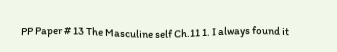PP Paper # 13 The Masculine self Ch.11 1. I always found it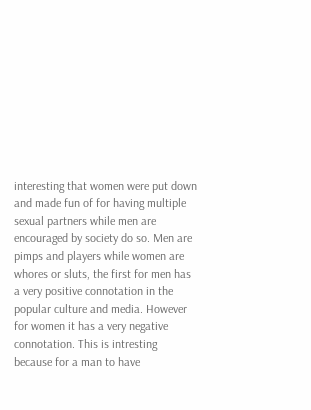interesting that women were put down and made fun of for having multiple sexual partners while men are encouraged by society do so. Men are pimps and players while women are whores or sluts, the first for men has a very positive connotation in the popular culture and media. However for women it has a very negative connotation. This is intresting because for a man to have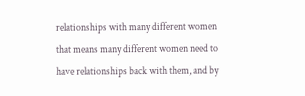relationships with many different women that means many different women need to have relationships back with them, and by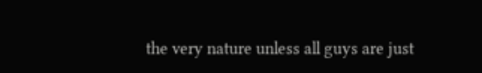the very nature unless all guys are just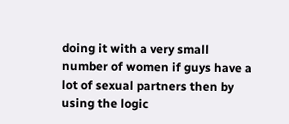doing it with a very small number of women if guys have a lot of sexual partners then by using the logic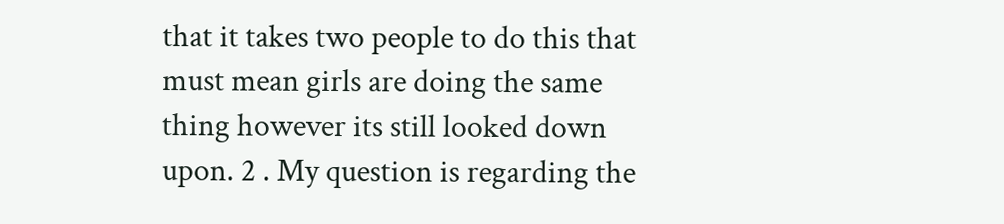that it takes two people to do this that must mean girls are doing the same thing however its still looked down upon. 2 . My question is regarding the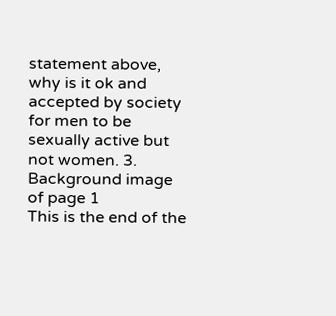statement above, why is it ok and accepted by society for men to be sexually active but not women. 3.
Background image of page 1
This is the end of the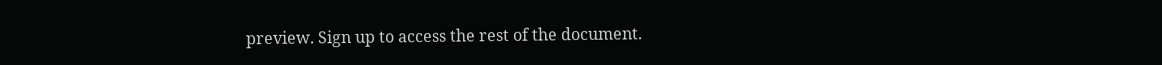preview. Sign up to access the rest of the document.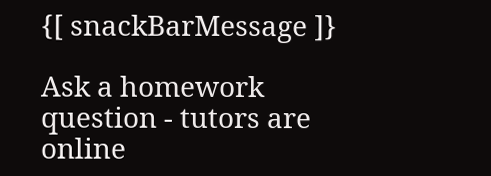{[ snackBarMessage ]}

Ask a homework question - tutors are online